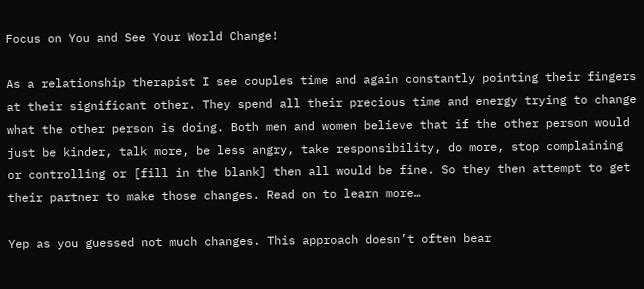Focus on You and See Your World Change!

As a relationship therapist I see couples time and again constantly pointing their fingers at their significant other. They spend all their precious time and energy trying to change what the other person is doing. Both men and women believe that if the other person would just be kinder, talk more, be less angry, take responsibility, do more, stop complaining or controlling or [fill in the blank] then all would be fine. So they then attempt to get their partner to make those changes. Read on to learn more…

Yep as you guessed not much changes. This approach doesn’t often bear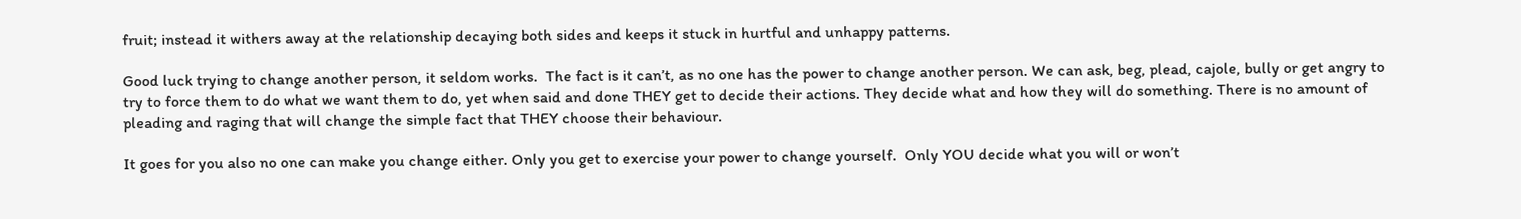fruit; instead it withers away at the relationship decaying both sides and keeps it stuck in hurtful and unhappy patterns.

Good luck trying to change another person, it seldom works.  The fact is it can’t, as no one has the power to change another person. We can ask, beg, plead, cajole, bully or get angry to try to force them to do what we want them to do, yet when said and done THEY get to decide their actions. They decide what and how they will do something. There is no amount of pleading and raging that will change the simple fact that THEY choose their behaviour.

It goes for you also no one can make you change either. Only you get to exercise your power to change yourself.  Only YOU decide what you will or won’t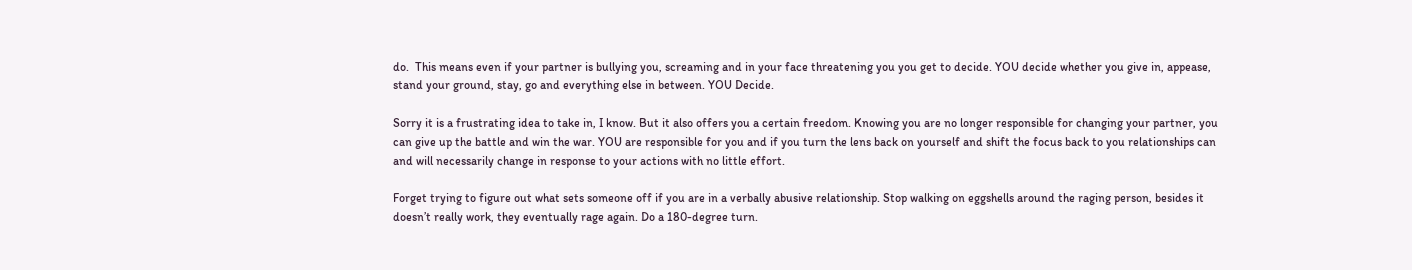do.  This means even if your partner is bullying you, screaming and in your face threatening you you get to decide. YOU decide whether you give in, appease, stand your ground, stay, go and everything else in between. YOU Decide.

Sorry it is a frustrating idea to take in, I know. But it also offers you a certain freedom. Knowing you are no longer responsible for changing your partner, you can give up the battle and win the war. YOU are responsible for you and if you turn the lens back on yourself and shift the focus back to you relationships can and will necessarily change in response to your actions with no little effort.

Forget trying to figure out what sets someone off if you are in a verbally abusive relationship. Stop walking on eggshells around the raging person, besides it doesn’t really work, they eventually rage again. Do a 180-degree turn.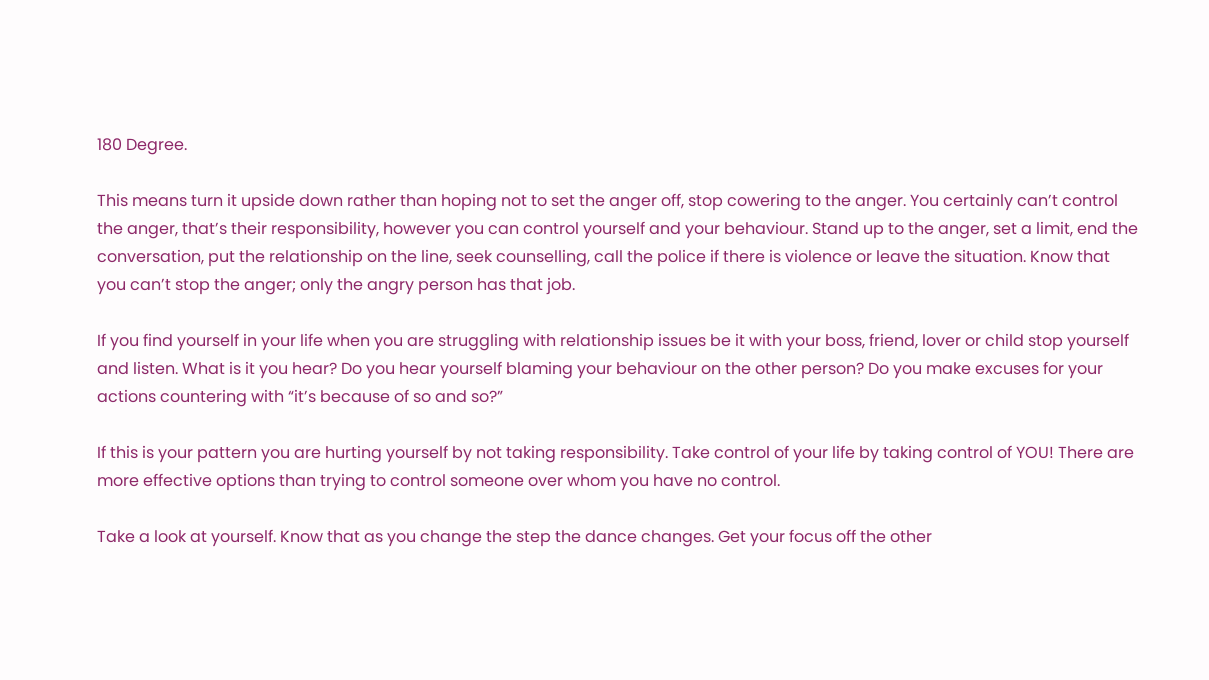180 Degree.

This means turn it upside down rather than hoping not to set the anger off, stop cowering to the anger. You certainly can’t control the anger, that’s their responsibility, however you can control yourself and your behaviour. Stand up to the anger, set a limit, end the conversation, put the relationship on the line, seek counselling, call the police if there is violence or leave the situation. Know that you can’t stop the anger; only the angry person has that job.

If you find yourself in your life when you are struggling with relationship issues be it with your boss, friend, lover or child stop yourself and listen. What is it you hear? Do you hear yourself blaming your behaviour on the other person? Do you make excuses for your actions countering with “it’s because of so and so?”

If this is your pattern you are hurting yourself by not taking responsibility. Take control of your life by taking control of YOU! There are more effective options than trying to control someone over whom you have no control.

Take a look at yourself. Know that as you change the step the dance changes. Get your focus off the other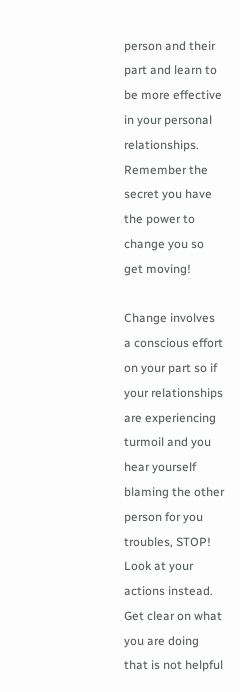person and their part and learn to be more effective in your personal relationships. Remember the secret you have the power to change you so get moving!

Change involves a conscious effort on your part so if your relationships are experiencing turmoil and you hear yourself blaming the other person for you troubles, STOP! Look at your actions instead. Get clear on what you are doing that is not helpful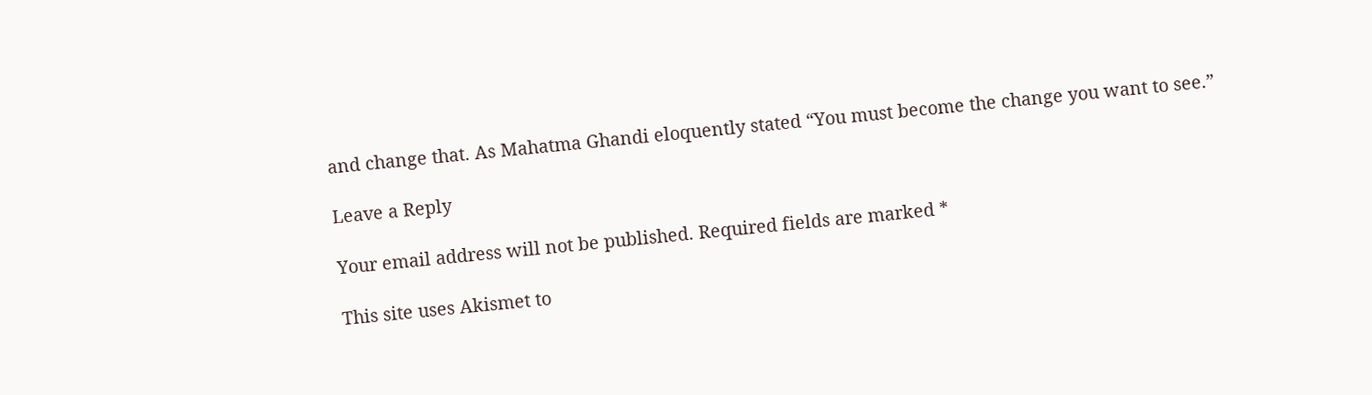and change that. As Mahatma Ghandi eloquently stated “You must become the change you want to see.”

Leave a Reply

Your email address will not be published. Required fields are marked *

This site uses Akismet to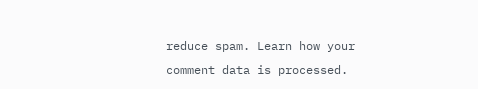reduce spam. Learn how your comment data is processed.